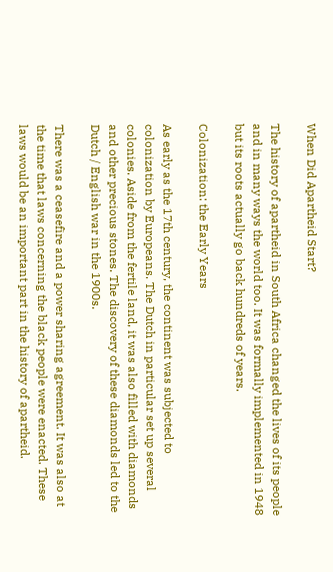When Did Apartheid Start?

The history of apartheid in South Africa changed the lives of its people and in many ways the world too. It was formally implemented in 1948 but its roots actually go back hundreds of years.

Colonization: the Early Years

As early as the 17th century, the continent was subjected to colonization by Europeans. The Dutch in particular set up several colonies. Aside from the fertile land, it was also filled with diamonds and other precious stones. The discovery of these diamonds led to the Dutch / English war in the 1900s.

There was a ceasefire and a power sharing agreement. It was also at the time that laws concerning the black people were enacted. These laws would be an important part in the history of apartheid.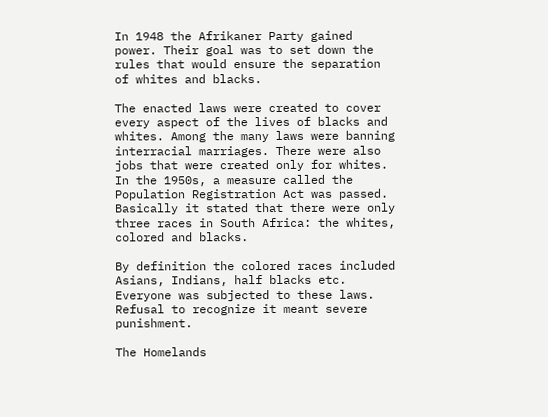In 1948 the Afrikaner Party gained power. Their goal was to set down the rules that would ensure the separation of whites and blacks.

The enacted laws were created to cover every aspect of the lives of blacks and whites. Among the many laws were banning interracial marriages. There were also jobs that were created only for whites. In the 1950s, a measure called the Population Registration Act was passed. Basically it stated that there were only three races in South Africa: the whites, colored and blacks.

By definition the colored races included Asians, Indians, half blacks etc. Everyone was subjected to these laws. Refusal to recognize it meant severe punishment.

The Homelands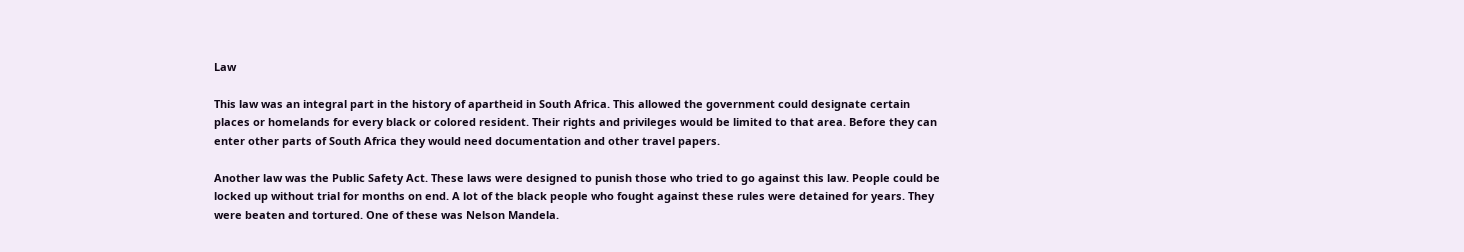Law

This law was an integral part in the history of apartheid in South Africa. This allowed the government could designate certain places or homelands for every black or colored resident. Their rights and privileges would be limited to that area. Before they can enter other parts of South Africa they would need documentation and other travel papers.

Another law was the Public Safety Act. These laws were designed to punish those who tried to go against this law. People could be locked up without trial for months on end. A lot of the black people who fought against these rules were detained for years. They were beaten and tortured. One of these was Nelson Mandela.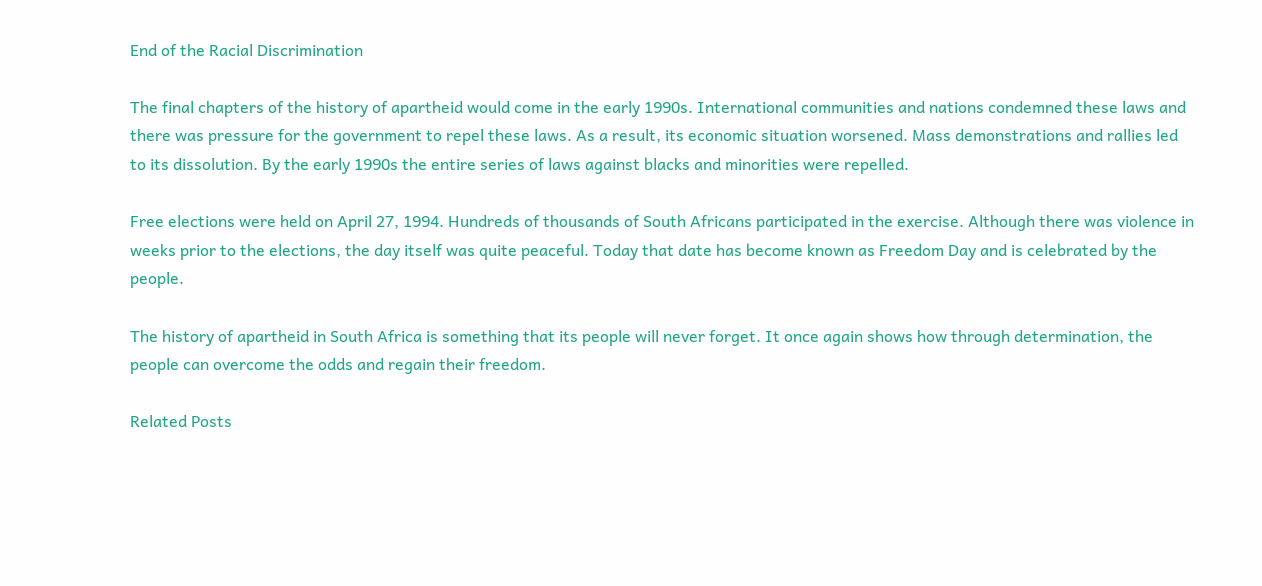End of the Racial Discrimination

The final chapters of the history of apartheid would come in the early 1990s. International communities and nations condemned these laws and there was pressure for the government to repel these laws. As a result, its economic situation worsened. Mass demonstrations and rallies led to its dissolution. By the early 1990s the entire series of laws against blacks and minorities were repelled.

Free elections were held on April 27, 1994. Hundreds of thousands of South Africans participated in the exercise. Although there was violence in weeks prior to the elections, the day itself was quite peaceful. Today that date has become known as Freedom Day and is celebrated by the people.

The history of apartheid in South Africa is something that its people will never forget. It once again shows how through determination, the people can overcome the odds and regain their freedom.

Related Posts